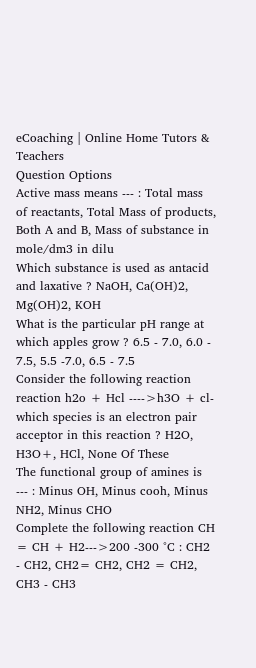eCoaching | Online Home Tutors & Teachers
Question Options
Active mass means --- : Total mass of reactants, Total Mass of products, Both A and B, Mass of substance in mole/dm3 in dilu
Which substance is used as antacid and laxative ? NaOH, Ca(OH)2, Mg(OH)2, KOH
What is the particular pH range at which apples grow ? 6.5 - 7.0, 6.0 - 7.5, 5.5 -7.0, 6.5 - 7.5
Consider the following reaction reaction h2o + Hcl ---->h3O + cl- which species is an electron pair acceptor in this reaction ? H2O, H3O+, HCl, None Of These
The functional group of amines is --- : Minus OH, Minus cooh, Minus NH2, Minus CHO
Complete the following reaction CH = CH + H2--->200 -300 °C : CH2 - CH2, CH2= CH2, CH2 = CH2, CH3 - CH3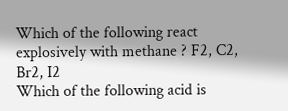Which of the following react explosively with methane ? F2, C2, Br2, I2
Which of the following acid is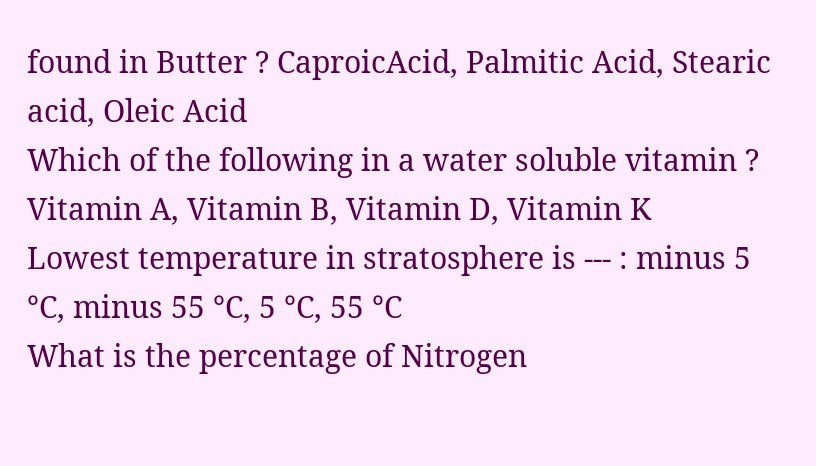found in Butter ? CaproicAcid, Palmitic Acid, Stearic acid, Oleic Acid
Which of the following in a water soluble vitamin ? Vitamin A, Vitamin B, Vitamin D, Vitamin K
Lowest temperature in stratosphere is --- : minus 5 °C, minus 55 °C, 5 °C, 55 °C
What is the percentage of Nitrogen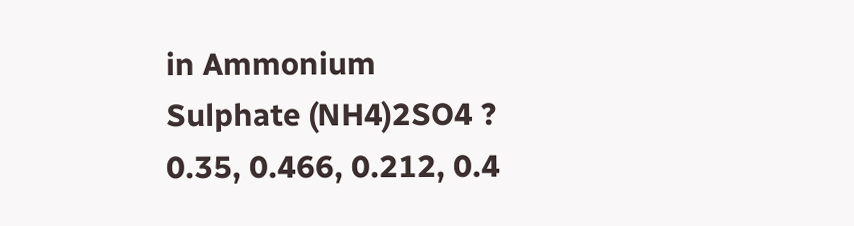in Ammonium Sulphate (NH4)2SO4 ? 0.35, 0.466, 0.212, 0.4